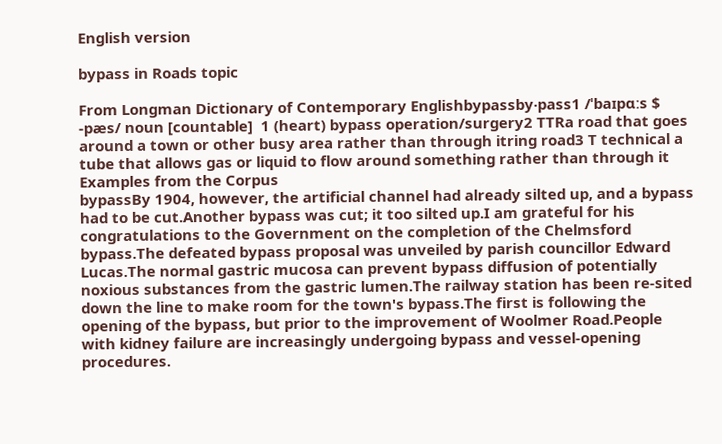English version

bypass in Roads topic

From Longman Dictionary of Contemporary Englishbypassby‧pass1 /ˈbaɪpɑːs $ -pæs/ noun [countable]  1 (heart) bypass operation/surgery2 TTRa road that goes around a town or other busy area rather than through itring road3 T technical a tube that allows gas or liquid to flow around something rather than through it
Examples from the Corpus
bypassBy 1904, however, the artificial channel had already silted up, and a bypass had to be cut.Another bypass was cut; it too silted up.I am grateful for his congratulations to the Government on the completion of the Chelmsford bypass.The defeated bypass proposal was unveiled by parish councillor Edward Lucas.The normal gastric mucosa can prevent bypass diffusion of potentially noxious substances from the gastric lumen.The railway station has been re-sited down the line to make room for the town's bypass.The first is following the opening of the bypass, but prior to the improvement of Woolmer Road.People with kidney failure are increasingly undergoing bypass and vessel-opening procedures.